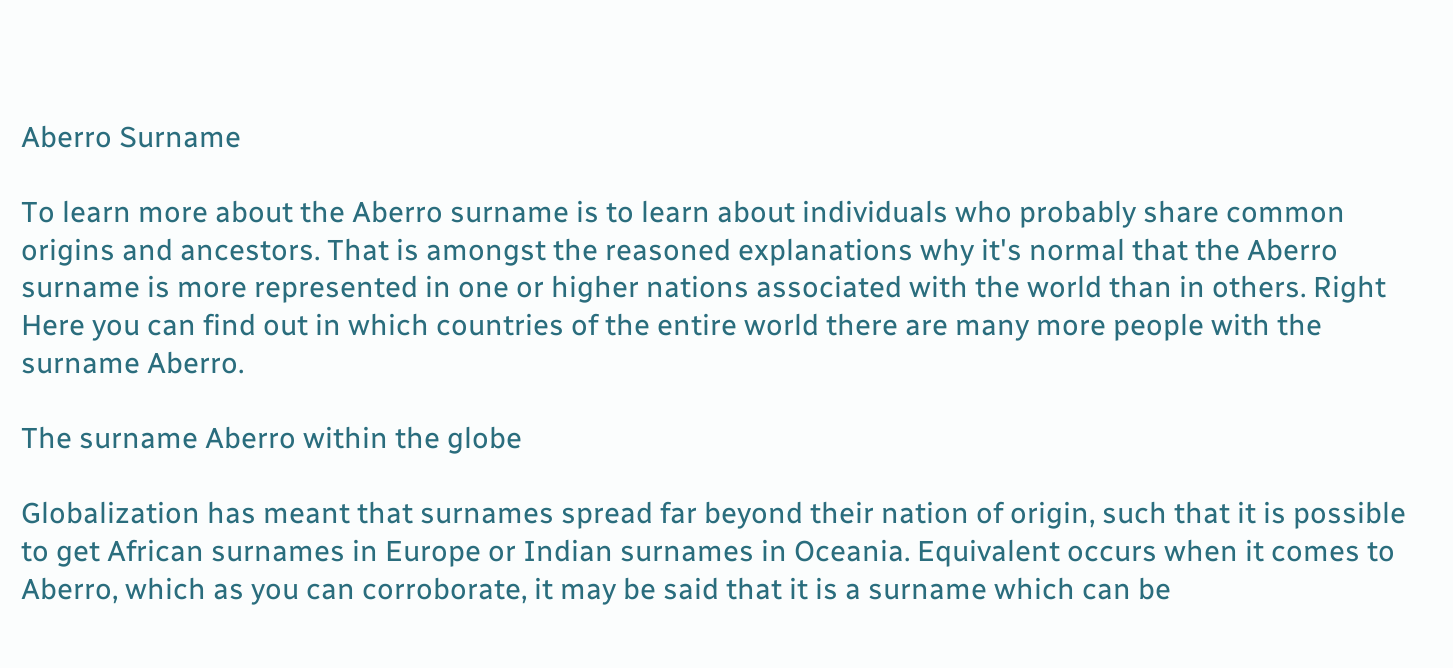Aberro Surname

To learn more about the Aberro surname is to learn about individuals who probably share common origins and ancestors. That is amongst the reasoned explanations why it's normal that the Aberro surname is more represented in one or higher nations associated with the world than in others. Right Here you can find out in which countries of the entire world there are many more people with the surname Aberro.

The surname Aberro within the globe

Globalization has meant that surnames spread far beyond their nation of origin, such that it is possible to get African surnames in Europe or Indian surnames in Oceania. Equivalent occurs when it comes to Aberro, which as you can corroborate, it may be said that it is a surname which can be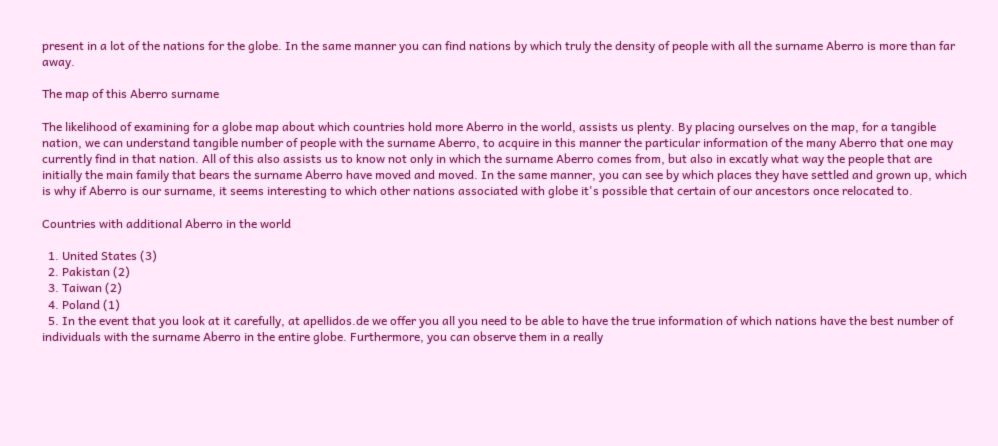present in a lot of the nations for the globe. In the same manner you can find nations by which truly the density of people with all the surname Aberro is more than far away.

The map of this Aberro surname

The likelihood of examining for a globe map about which countries hold more Aberro in the world, assists us plenty. By placing ourselves on the map, for a tangible nation, we can understand tangible number of people with the surname Aberro, to acquire in this manner the particular information of the many Aberro that one may currently find in that nation. All of this also assists us to know not only in which the surname Aberro comes from, but also in excatly what way the people that are initially the main family that bears the surname Aberro have moved and moved. In the same manner, you can see by which places they have settled and grown up, which is why if Aberro is our surname, it seems interesting to which other nations associated with globe it's possible that certain of our ancestors once relocated to.

Countries with additional Aberro in the world

  1. United States (3)
  2. Pakistan (2)
  3. Taiwan (2)
  4. Poland (1)
  5. In the event that you look at it carefully, at apellidos.de we offer you all you need to be able to have the true information of which nations have the best number of individuals with the surname Aberro in the entire globe. Furthermore, you can observe them in a really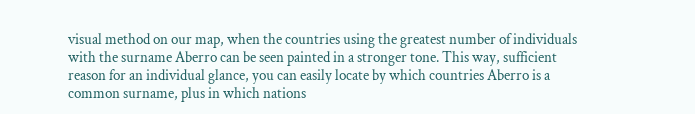visual method on our map, when the countries using the greatest number of individuals with the surname Aberro can be seen painted in a stronger tone. This way, sufficient reason for an individual glance, you can easily locate by which countries Aberro is a common surname, plus in which nations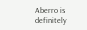Aberro is definitely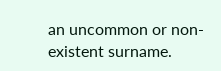an uncommon or non-existent surname.